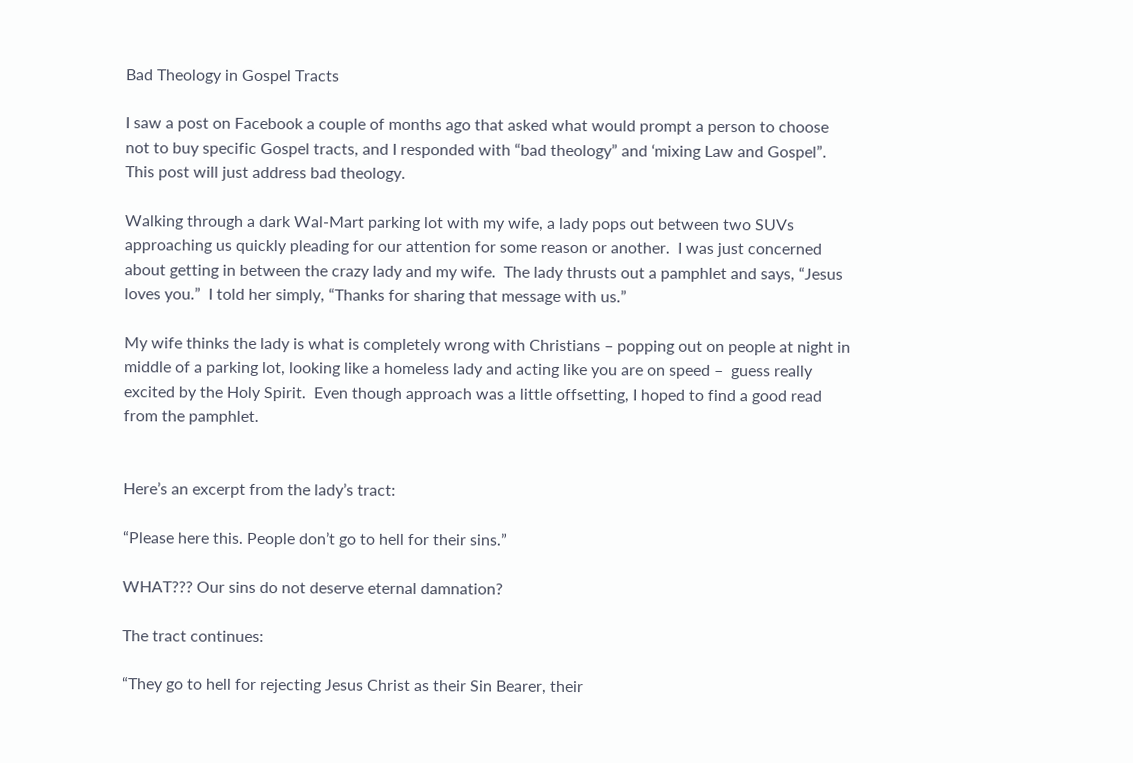Bad Theology in Gospel Tracts

I saw a post on Facebook a couple of months ago that asked what would prompt a person to choose not to buy specific Gospel tracts, and I responded with “bad theology” and ‘mixing Law and Gospel”.  This post will just address bad theology.

Walking through a dark Wal-Mart parking lot with my wife, a lady pops out between two SUVs approaching us quickly pleading for our attention for some reason or another.  I was just concerned about getting in between the crazy lady and my wife.  The lady thrusts out a pamphlet and says, “Jesus loves you.”  I told her simply, “Thanks for sharing that message with us.”

My wife thinks the lady is what is completely wrong with Christians – popping out on people at night in middle of a parking lot, looking like a homeless lady and acting like you are on speed –  guess really excited by the Holy Spirit.  Even though approach was a little offsetting, I hoped to find a good read from the pamphlet.


Here’s an excerpt from the lady’s tract:

“Please here this. People don’t go to hell for their sins.”

WHAT??? Our sins do not deserve eternal damnation?

The tract continues:

“They go to hell for rejecting Jesus Christ as their Sin Bearer, their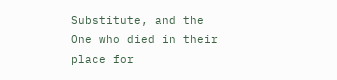Substitute, and the One who died in their place for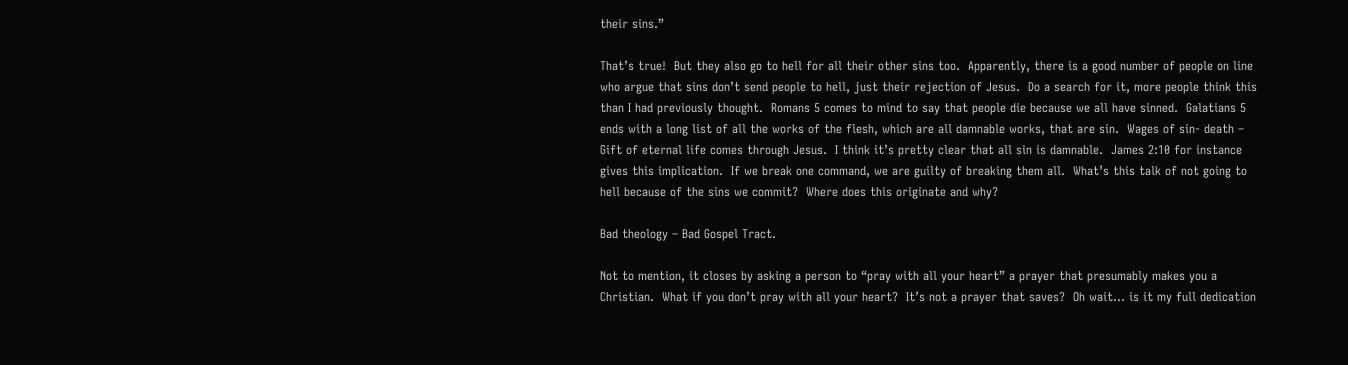their sins.”

That’s true!  But they also go to hell for all their other sins too.  Apparently, there is a good number of people on line who argue that sins don’t send people to hell, just their rejection of Jesus.  Do a search for it, more people think this than I had previously thought.  Romans 5 comes to mind to say that people die because we all have sinned.  Galatians 5 ends with a long list of all the works of the flesh, which are all damnable works, that are sin.  Wages of sin- death – Gift of eternal life comes through Jesus.  I think it’s pretty clear that all sin is damnable.  James 2:10 for instance gives this implication.  If we break one command, we are guilty of breaking them all.  What’s this talk of not going to hell because of the sins we commit?  Where does this originate and why?

Bad theology – Bad Gospel Tract.

Not to mention, it closes by asking a person to “pray with all your heart” a prayer that presumably makes you a Christian.  What if you don’t pray with all your heart?  It’s not a prayer that saves?  Oh wait… is it my full dedication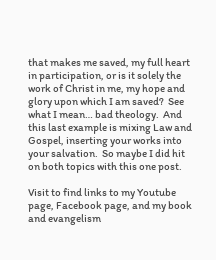that makes me saved, my full heart in participation, or is it solely the work of Christ in me, my hope and glory upon which I am saved?  See what I mean… bad theology.  And this last example is mixing Law and Gospel, inserting your works into your salvation.  So maybe I did hit on both topics with this one post.

Visit to find links to my Youtube page, Facebook page, and my book and evangelism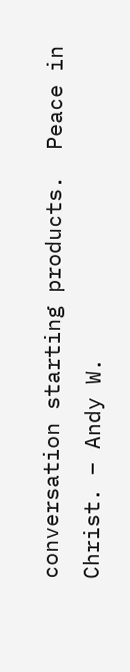conversation starting products.  Peace in Christ. – Andy W.